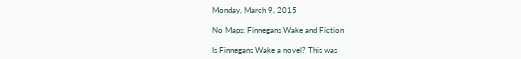Monday, March 9, 2015

No Maps: Finnegans Wake and Fiction

Is Finnegans Wake a novel? This was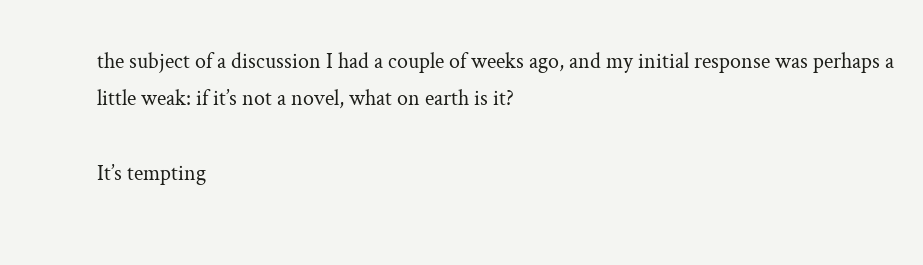the subject of a discussion I had a couple of weeks ago, and my initial response was perhaps a little weak: if it’s not a novel, what on earth is it?

It’s tempting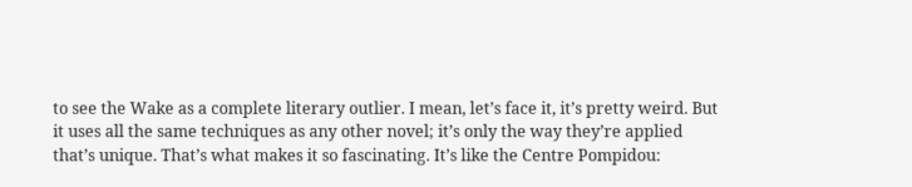to see the Wake as a complete literary outlier. I mean, let’s face it, it’s pretty weird. But it uses all the same techniques as any other novel; it’s only the way they’re applied that’s unique. That’s what makes it so fascinating. It’s like the Centre Pompidou: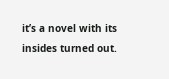it’s a novel with its insides turned out.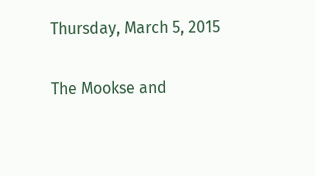Thursday, March 5, 2015

The Mookse and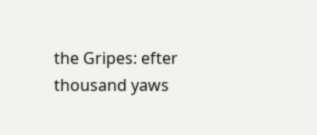the Gripes: efter thousand yaws